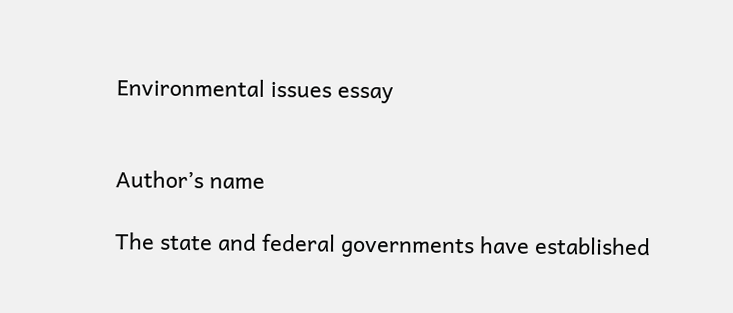Environmental issues essay


Author’s name

The state and federal governments have established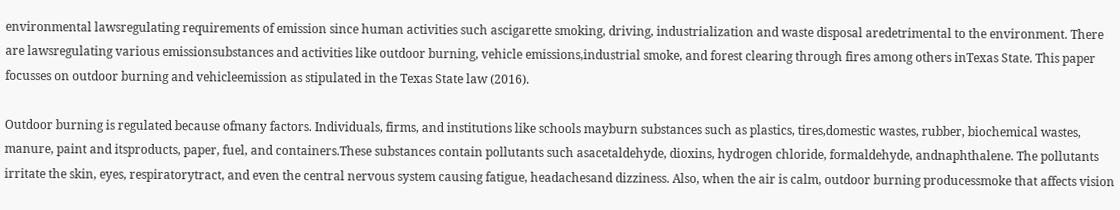environmental lawsregulating requirements of emission since human activities such ascigarette smoking, driving, industrialization and waste disposal aredetrimental to the environment. There are lawsregulating various emissionsubstances and activities like outdoor burning, vehicle emissions,industrial smoke, and forest clearing through fires among others inTexas State. This paper focusses on outdoor burning and vehicleemission as stipulated in the Texas State law (2016).

Outdoor burning is regulated because ofmany factors. Individuals, firms, and institutions like schools mayburn substances such as plastics, tires,domestic wastes, rubber, biochemical wastes, manure, paint and itsproducts, paper, fuel, and containers.These substances contain pollutants such asacetaldehyde, dioxins, hydrogen chloride, formaldehyde, andnaphthalene. The pollutants irritate the skin, eyes, respiratorytract, and even the central nervous system causing fatigue, headachesand dizziness. Also, when the air is calm, outdoor burning producessmoke that affects vision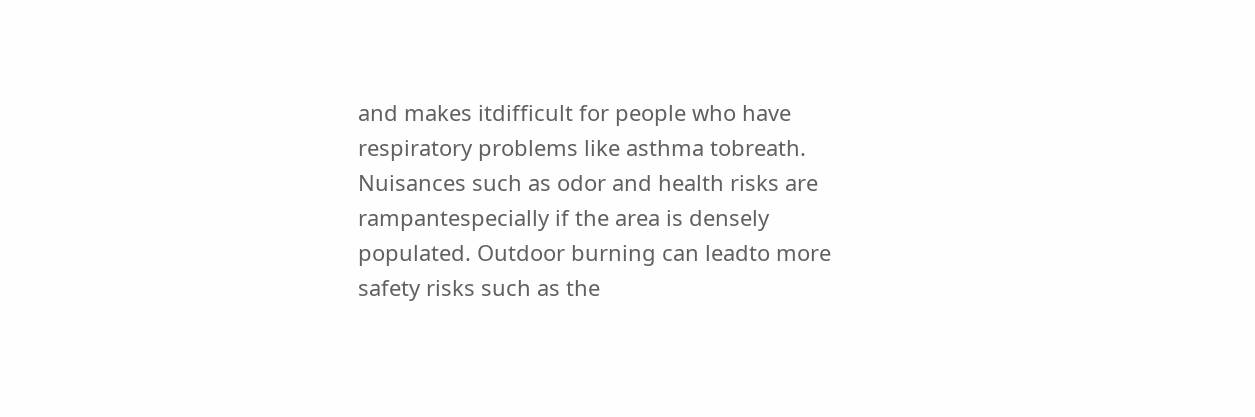and makes itdifficult for people who have respiratory problems like asthma tobreath. Nuisances such as odor and health risks are rampantespecially if the area is densely populated. Outdoor burning can leadto more safety risks such as the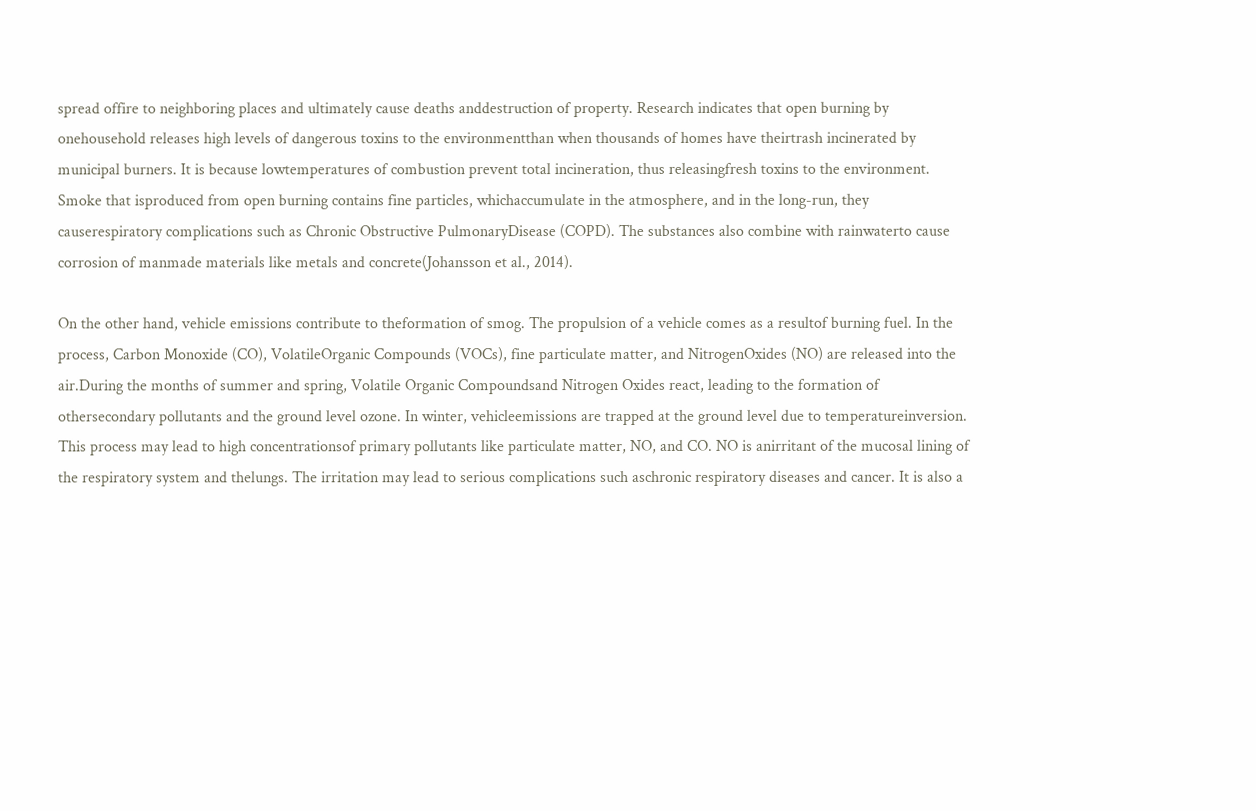spread offire to neighboring places and ultimately cause deaths anddestruction of property. Research indicates that open burning by onehousehold releases high levels of dangerous toxins to the environmentthan when thousands of homes have theirtrash incinerated by municipal burners. It is because lowtemperatures of combustion prevent total incineration, thus releasingfresh toxins to the environment. Smoke that isproduced from open burning contains fine particles, whichaccumulate in the atmosphere, and in the long-run, they causerespiratory complications such as Chronic Obstructive PulmonaryDisease (COPD). The substances also combine with rainwaterto cause corrosion of manmade materials like metals and concrete(Johansson et al., 2014).

On the other hand, vehicle emissions contribute to theformation of smog. The propulsion of a vehicle comes as a resultof burning fuel. In the process, Carbon Monoxide (CO), VolatileOrganic Compounds (VOCs), fine particulate matter, and NitrogenOxides (NO) are released into the air.During the months of summer and spring, Volatile Organic Compoundsand Nitrogen Oxides react, leading to the formation of othersecondary pollutants and the ground level ozone. In winter, vehicleemissions are trapped at the ground level due to temperatureinversion. This process may lead to high concentrationsof primary pollutants like particulate matter, NO, and CO. NO is anirritant of the mucosal lining of the respiratory system and thelungs. The irritation may lead to serious complications such aschronic respiratory diseases and cancer. It is also a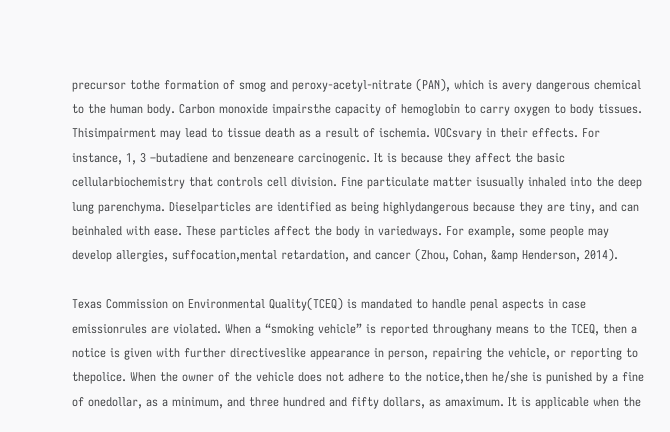precursor tothe formation of smog and peroxy-acetyl-nitrate (PAN), which is avery dangerous chemical to the human body. Carbon monoxide impairsthe capacity of hemoglobin to carry oxygen to body tissues. Thisimpairment may lead to tissue death as a result of ischemia. VOCsvary in their effects. For instance, 1, 3 –butadiene and benzeneare carcinogenic. It is because they affect the basic cellularbiochemistry that controls cell division. Fine particulate matter isusually inhaled into the deep lung parenchyma. Dieselparticles are identified as being highlydangerous because they are tiny, and can beinhaled with ease. These particles affect the body in variedways. For example, some people may develop allergies, suffocation,mental retardation, and cancer (Zhou, Cohan, &amp Henderson, 2014).

Texas Commission on Environmental Quality(TCEQ) is mandated to handle penal aspects in case emissionrules are violated. When a “smoking vehicle” is reported throughany means to the TCEQ, then a notice is given with further directiveslike appearance in person, repairing the vehicle, or reporting to thepolice. When the owner of the vehicle does not adhere to the notice,then he/she is punished by a fine of onedollar, as a minimum, and three hundred and fifty dollars, as amaximum. It is applicable when the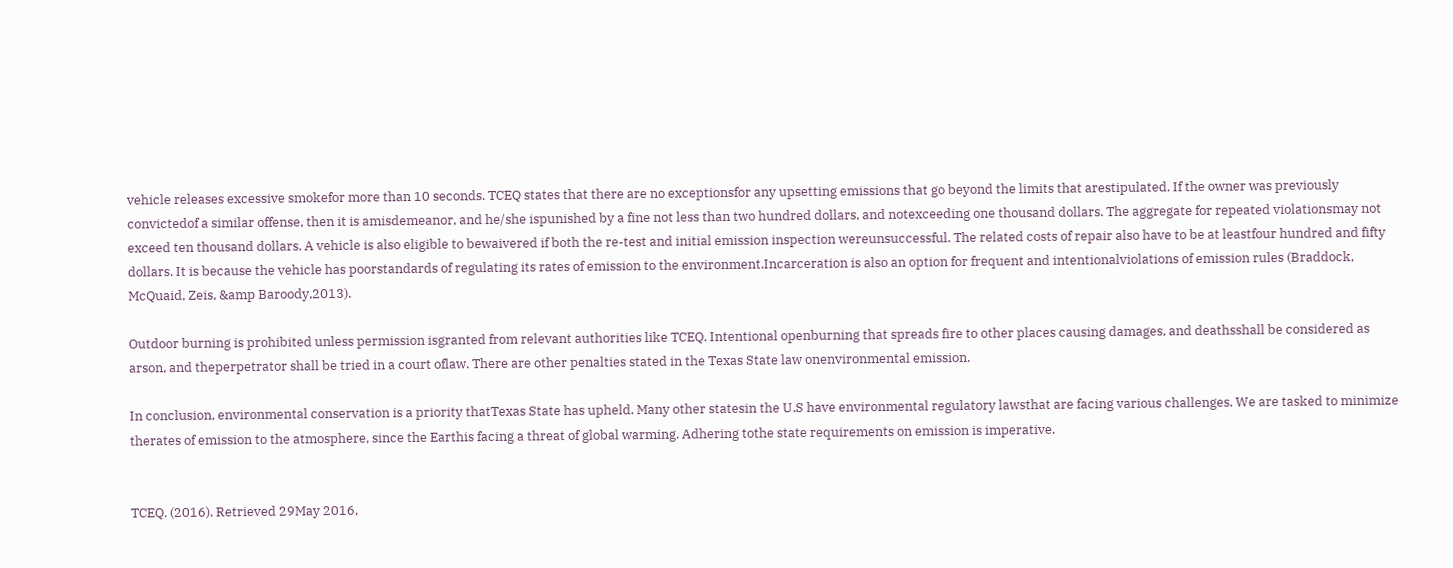vehicle releases excessive smokefor more than 10 seconds. TCEQ states that there are no exceptionsfor any upsetting emissions that go beyond the limits that arestipulated. If the owner was previously convictedof a similar offense, then it is amisdemeanor, and he/she ispunished by a fine not less than two hundred dollars, and notexceeding one thousand dollars. The aggregate for repeated violationsmay not exceed ten thousand dollars. A vehicle is also eligible to bewaivered if both the re-test and initial emission inspection wereunsuccessful. The related costs of repair also have to be at leastfour hundred and fifty dollars. It is because the vehicle has poorstandards of regulating its rates of emission to the environment.Incarceration is also an option for frequent and intentionalviolations of emission rules (Braddock, McQuaid, Zeis, &amp Baroody,2013).

Outdoor burning is prohibited unless permission isgranted from relevant authorities like TCEQ. Intentional openburning that spreads fire to other places causing damages, and deathsshall be considered as arson, and theperpetrator shall be tried in a court oflaw. There are other penalties stated in the Texas State law onenvironmental emission.

In conclusion, environmental conservation is a priority thatTexas State has upheld. Many other statesin the U.S have environmental regulatory lawsthat are facing various challenges. We are tasked to minimize therates of emission to the atmosphere, since the Earthis facing a threat of global warming. Adhering tothe state requirements on emission is imperative.


TCEQ. (2016). Retrieved 29May 2016,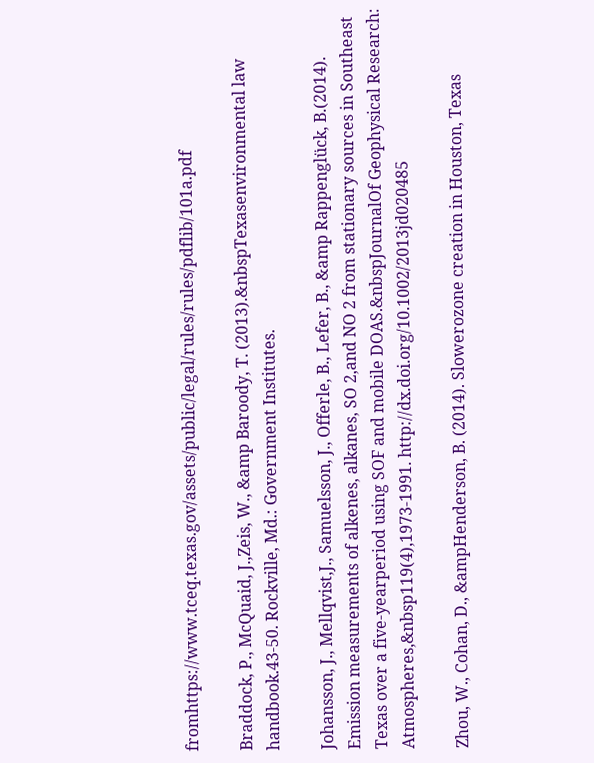fromhttps://www.tceq.texas.gov/assets/public/legal/rules/rules/pdflib/101a.pdf

Braddock, P., McQuaid, J.,Zeis, W., &amp Baroody, T. (2013).&nbspTexasenvironmental law handbook.43-50. Rockville, Md.: Government Institutes.

Johansson, J., Mellqvist,J., Samuelsson, J., Offerle, B., Lefer, B., &amp Rappenglück, B.(2014). Emission measurements of alkenes, alkanes, SO 2,and NO 2 from stationary sources in Southeast Texas over a five-yearperiod using SOF and mobile DOAS.&nbspJournalOf Geophysical Research: Atmospheres,&nbsp119(4),1973-1991. http://dx.doi.org/10.1002/2013jd020485

Zhou, W., Cohan, D., &ampHenderson, B. (2014). Slowerozone creation in Houston, Texas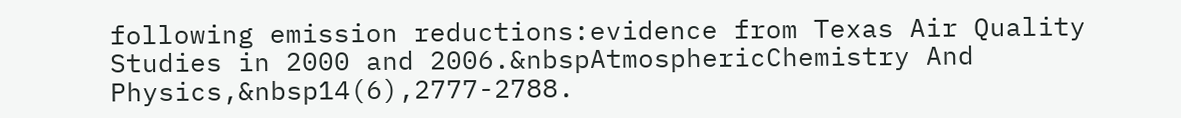following emission reductions:evidence from Texas Air Quality Studies in 2000 and 2006.&nbspAtmosphericChemistry And Physics,&nbsp14(6),2777-2788.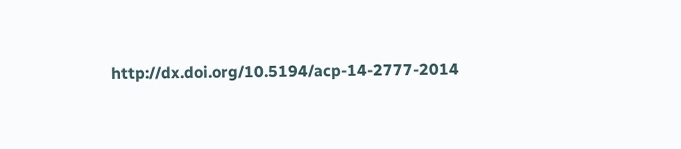http://dx.doi.org/10.5194/acp-14-2777-2014